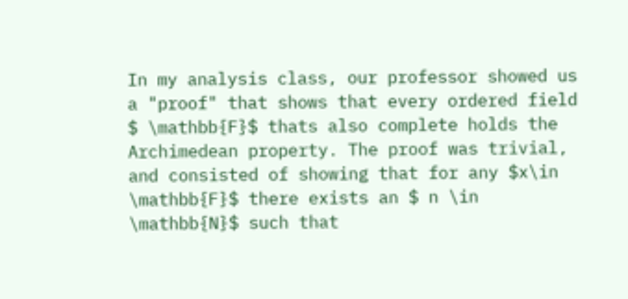In my analysis class, our professor showed us a "proof" that shows that every ordered field $ \mathbb{F}$ thats also complete holds the Archimedean property. The proof was trivial, and consisted of showing that for any $x\in \mathbb{F}$ there exists an $ n \in \mathbb{N}$ such that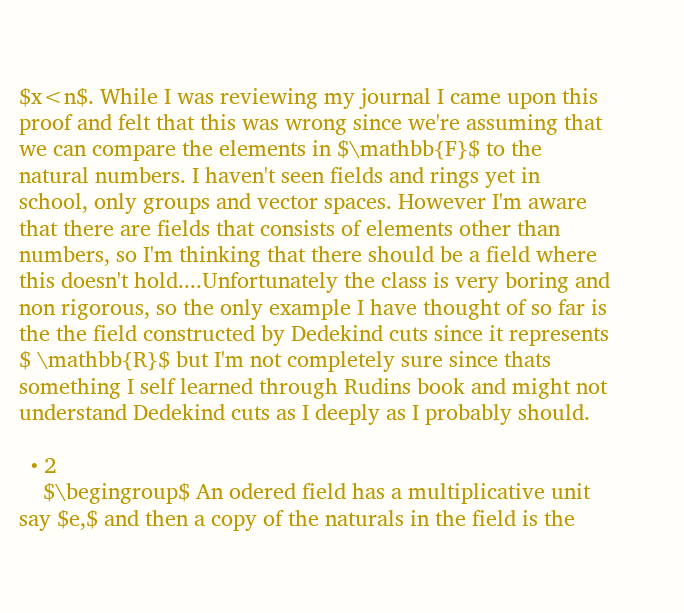$x<n$. While I was reviewing my journal I came upon this proof and felt that this was wrong since we're assuming that we can compare the elements in $\mathbb{F}$ to the natural numbers. I haven't seen fields and rings yet in school, only groups and vector spaces. However I'm aware that there are fields that consists of elements other than numbers, so I'm thinking that there should be a field where this doesn't hold....Unfortunately the class is very boring and non rigorous, so the only example I have thought of so far is the the field constructed by Dedekind cuts since it represents $ \mathbb{R}$ but I'm not completely sure since thats something I self learned through Rudins book and might not understand Dedekind cuts as I deeply as I probably should.

  • 2
    $\begingroup$ An odered field has a multiplicative unit say $e,$ and then a copy of the naturals in the field is the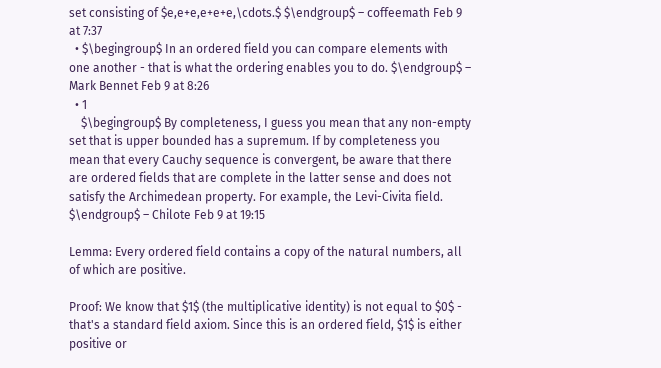set consisting of $e,e+e,e+e+e,\cdots.$ $\endgroup$ – coffeemath Feb 9 at 7:37
  • $\begingroup$ In an ordered field you can compare elements with one another - that is what the ordering enables you to do. $\endgroup$ – Mark Bennet Feb 9 at 8:26
  • 1
    $\begingroup$ By completeness, I guess you mean that any non-empty set that is upper bounded has a supremum. If by completeness you mean that every Cauchy sequence is convergent, be aware that there are ordered fields that are complete in the latter sense and does not satisfy the Archimedean property. For example, the Levi-Civita field. $\endgroup$ – Chilote Feb 9 at 19:15

Lemma: Every ordered field contains a copy of the natural numbers, all of which are positive.

Proof: We know that $1$ (the multiplicative identity) is not equal to $0$ - that's a standard field axiom. Since this is an ordered field, $1$ is either positive or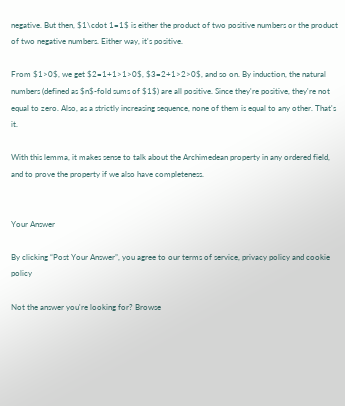negative. But then, $1\cdot 1=1$ is either the product of two positive numbers or the product of two negative numbers. Either way, it's positive.

From $1>0$, we get $2=1+1>1>0$, $3=2+1>2>0$, and so on. By induction, the natural numbers (defined as $n$-fold sums of $1$) are all positive. Since they're positive, they're not equal to zero. Also, as a strictly increasing sequence, none of them is equal to any other. That's it.

With this lemma, it makes sense to talk about the Archimedean property in any ordered field, and to prove the property if we also have completeness.


Your Answer

By clicking “Post Your Answer”, you agree to our terms of service, privacy policy and cookie policy

Not the answer you're looking for? Browse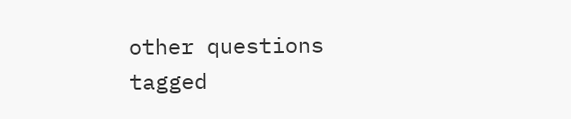other questions tagged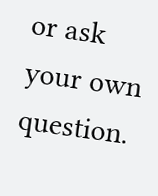or ask your own question.